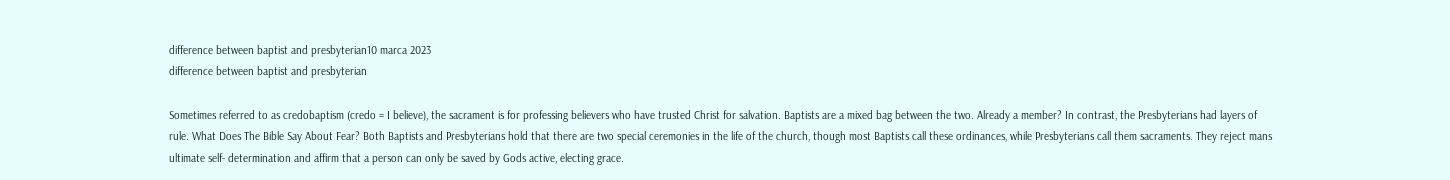difference between baptist and presbyterian10 marca 2023
difference between baptist and presbyterian

Sometimes referred to as credobaptism (credo = I believe), the sacrament is for professing believers who have trusted Christ for salvation. Baptists are a mixed bag between the two. Already a member? In contrast, the Presbyterians had layers of rule. What Does The Bible Say About Fear? Both Baptists and Presbyterians hold that there are two special ceremonies in the life of the church, though most Baptists call these ordinances, while Presbyterians call them sacraments. They reject mans ultimate self- determination and affirm that a person can only be saved by Gods active, electing grace.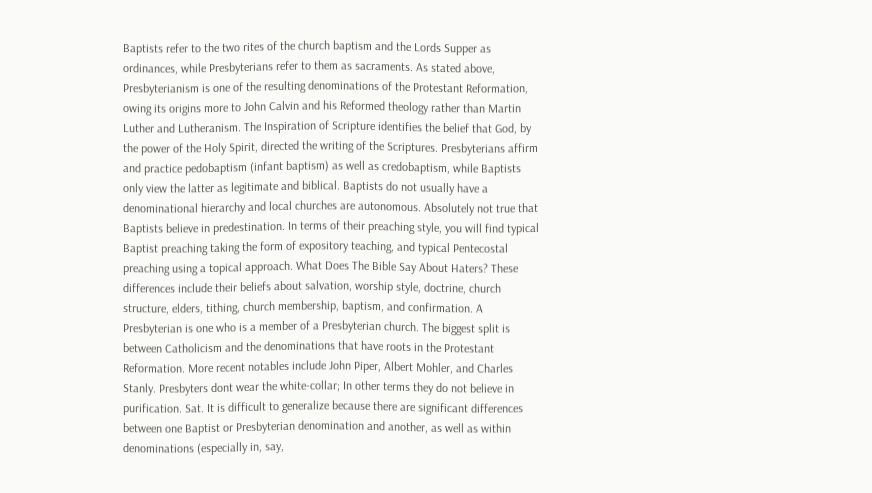Baptists refer to the two rites of the church baptism and the Lords Supper as ordinances, while Presbyterians refer to them as sacraments. As stated above, Presbyterianism is one of the resulting denominations of the Protestant Reformation, owing its origins more to John Calvin and his Reformed theology rather than Martin Luther and Lutheranism. The Inspiration of Scripture identifies the belief that God, by the power of the Holy Spirit, directed the writing of the Scriptures. Presbyterians affirm and practice pedobaptism (infant baptism) as well as credobaptism, while Baptists only view the latter as legitimate and biblical. Baptists do not usually have a denominational hierarchy and local churches are autonomous. Absolutely not true that Baptists believe in predestination. In terms of their preaching style, you will find typical Baptist preaching taking the form of expository teaching, and typical Pentecostal preaching using a topical approach. What Does The Bible Say About Haters? These differences include their beliefs about salvation, worship style, doctrine, church structure, elders, tithing, church membership, baptism, and confirmation. A Presbyterian is one who is a member of a Presbyterian church. The biggest split is between Catholicism and the denominations that have roots in the Protestant Reformation. More recent notables include John Piper, Albert Mohler, and Charles Stanly. Presbyters dont wear the white-collar; In other terms they do not believe in purification. Sat. It is difficult to generalize because there are significant differences between one Baptist or Presbyterian denomination and another, as well as within denominations (especially in, say,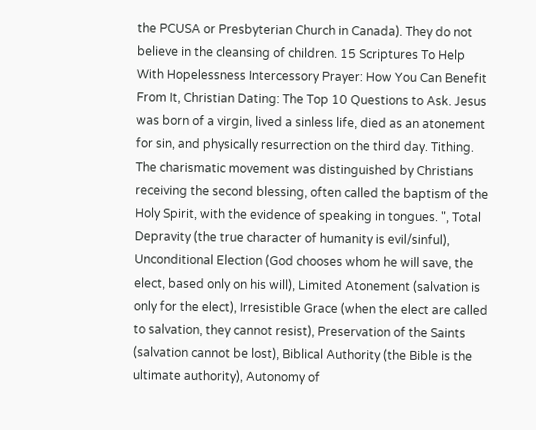the PCUSA or Presbyterian Church in Canada). They do not believe in the cleansing of children. 15 Scriptures To Help With Hopelessness Intercessory Prayer: How You Can Benefit From It, Christian Dating: The Top 10 Questions to Ask. Jesus was born of a virgin, lived a sinless life, died as an atonement for sin, and physically resurrection on the third day. Tithing. The charismatic movement was distinguished by Christians receiving the second blessing, often called the baptism of the Holy Spirit, with the evidence of speaking in tongues. ", Total Depravity (the true character of humanity is evil/sinful), Unconditional Election (God chooses whom he will save, the elect, based only on his will), Limited Atonement (salvation is only for the elect), Irresistible Grace (when the elect are called to salvation, they cannot resist), Preservation of the Saints (salvation cannot be lost), Biblical Authority (the Bible is the ultimate authority), Autonomy of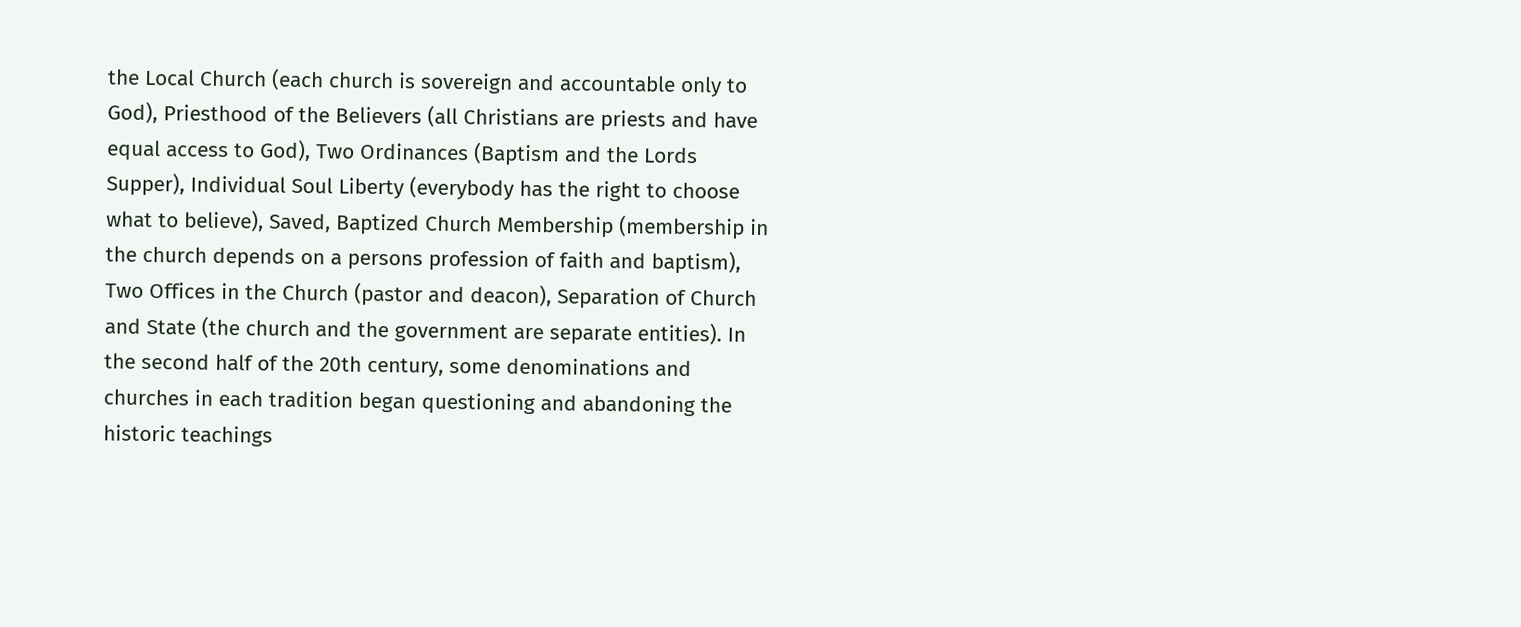the Local Church (each church is sovereign and accountable only to God), Priesthood of the Believers (all Christians are priests and have equal access to God), Two Ordinances (Baptism and the Lords Supper), Individual Soul Liberty (everybody has the right to choose what to believe), Saved, Baptized Church Membership (membership in the church depends on a persons profession of faith and baptism), Two Offices in the Church (pastor and deacon), Separation of Church and State (the church and the government are separate entities). In the second half of the 20th century, some denominations and churches in each tradition began questioning and abandoning the historic teachings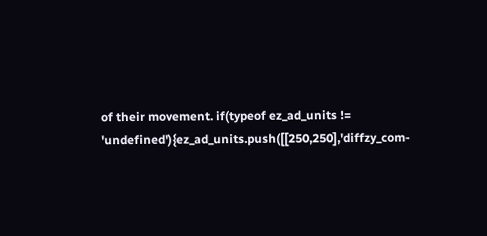of their movement. if(typeof ez_ad_units != 'undefined'){ez_ad_units.push([[250,250],'diffzy_com-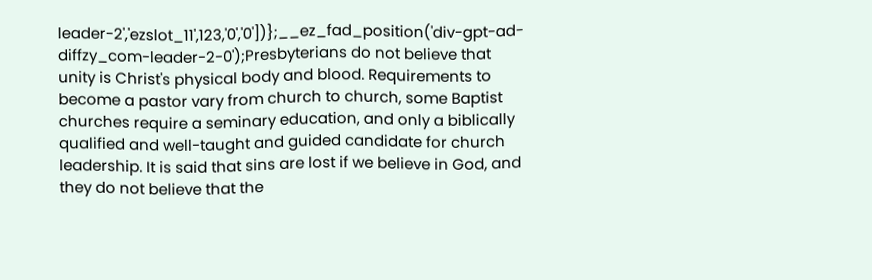leader-2','ezslot_11',123,'0','0'])};__ez_fad_position('div-gpt-ad-diffzy_com-leader-2-0');Presbyterians do not believe that unity is Christ's physical body and blood. Requirements to become a pastor vary from church to church, some Baptist churches require a seminary education, and only a biblically qualified and well-taught and guided candidate for church leadership. It is said that sins are lost if we believe in God, and they do not believe that the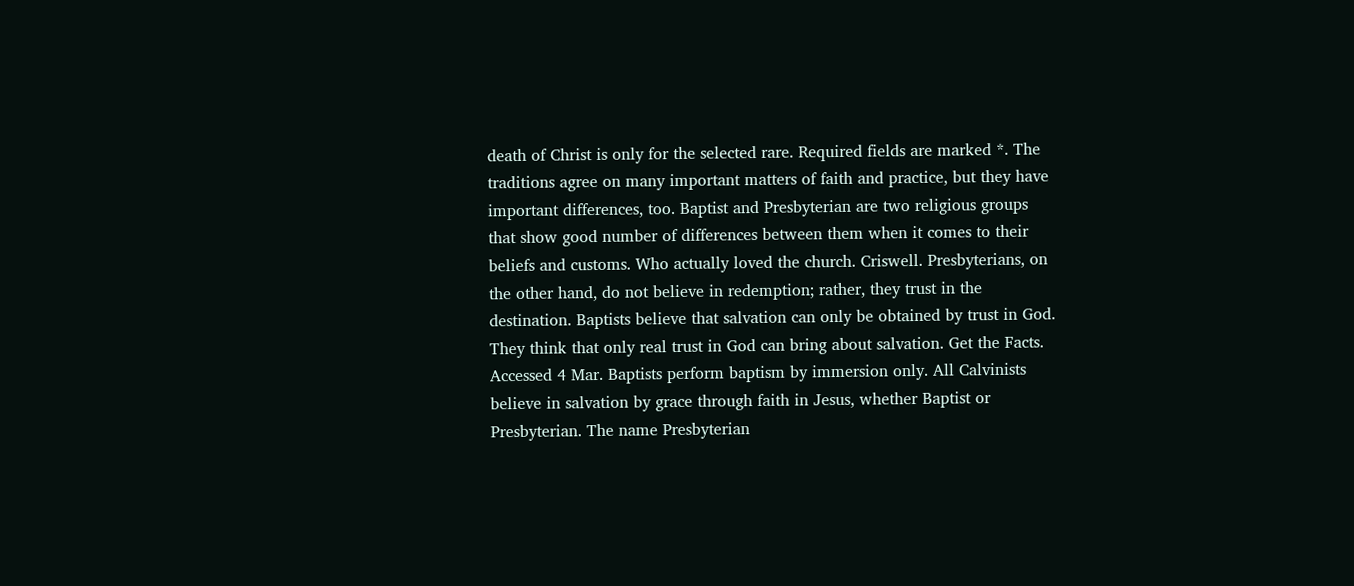death of Christ is only for the selected rare. Required fields are marked *. The traditions agree on many important matters of faith and practice, but they have important differences, too. Baptist and Presbyterian are two religious groups that show good number of differences between them when it comes to their beliefs and customs. Who actually loved the church. Criswell. Presbyterians, on the other hand, do not believe in redemption; rather, they trust in the destination. Baptists believe that salvation can only be obtained by trust in God. They think that only real trust in God can bring about salvation. Get the Facts. Accessed 4 Mar. Baptists perform baptism by immersion only. All Calvinists believe in salvation by grace through faith in Jesus, whether Baptist or Presbyterian. The name Presbyterian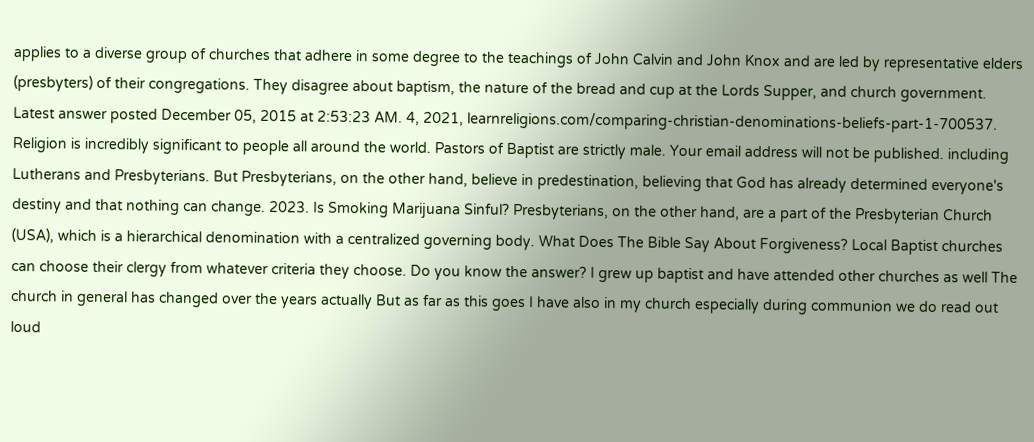applies to a diverse group of churches that adhere in some degree to the teachings of John Calvin and John Knox and are led by representative elders (presbyters) of their congregations. They disagree about baptism, the nature of the bread and cup at the Lords Supper, and church government. Latest answer posted December 05, 2015 at 2:53:23 AM. 4, 2021, learnreligions.com/comparing-christian-denominations-beliefs-part-1-700537. Religion is incredibly significant to people all around the world. Pastors of Baptist are strictly male. Your email address will not be published. including Lutherans and Presbyterians. But Presbyterians, on the other hand, believe in predestination, believing that God has already determined everyone's destiny and that nothing can change. 2023. Is Smoking Marijuana Sinful? Presbyterians, on the other hand, are a part of the Presbyterian Church (USA), which is a hierarchical denomination with a centralized governing body. What Does The Bible Say About Forgiveness? Local Baptist churches can choose their clergy from whatever criteria they choose. Do you know the answer? I grew up baptist and have attended other churches as well The church in general has changed over the years actually But as far as this goes I have also in my church especially during communion we do read out loud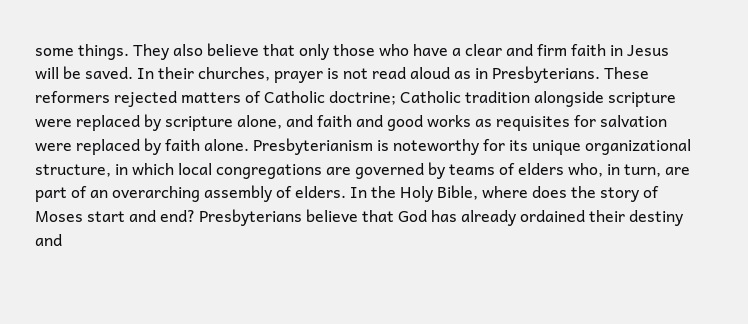some things. They also believe that only those who have a clear and firm faith in Jesus will be saved. In their churches, prayer is not read aloud as in Presbyterians. These reformers rejected matters of Catholic doctrine; Catholic tradition alongside scripture were replaced by scripture alone, and faith and good works as requisites for salvation were replaced by faith alone. Presbyterianism is noteworthy for its unique organizational structure, in which local congregations are governed by teams of elders who, in turn, are part of an overarching assembly of elders. In the Holy Bible, where does the story of Moses start and end? Presbyterians believe that God has already ordained their destiny and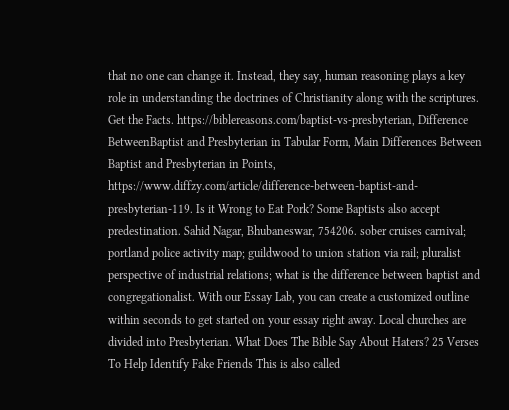that no one can change it. Instead, they say, human reasoning plays a key role in understanding the doctrines of Christianity along with the scriptures. Get the Facts. https://biblereasons.com/baptist-vs-presbyterian, Difference BetweenBaptist and Presbyterian in Tabular Form, Main Differences Between Baptist and Presbyterian in Points, https://www.diffzy.com/article/difference-between-baptist-and-presbyterian-119. Is it Wrong to Eat Pork? Some Baptists also accept predestination. Sahid Nagar, Bhubaneswar, 754206. sober cruises carnival; portland police activity map; guildwood to union station via rail; pluralist perspective of industrial relations; what is the difference between baptist and congregationalist. With our Essay Lab, you can create a customized outline within seconds to get started on your essay right away. Local churches are divided into Presbyterian. What Does The Bible Say About Haters? 25 Verses To Help Identify Fake Friends This is also called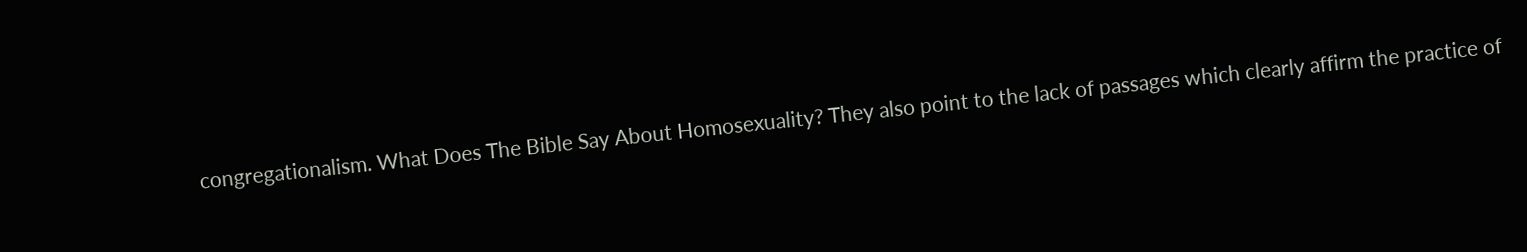congregationalism. What Does The Bible Say About Homosexuality? They also point to the lack of passages which clearly affirm the practice of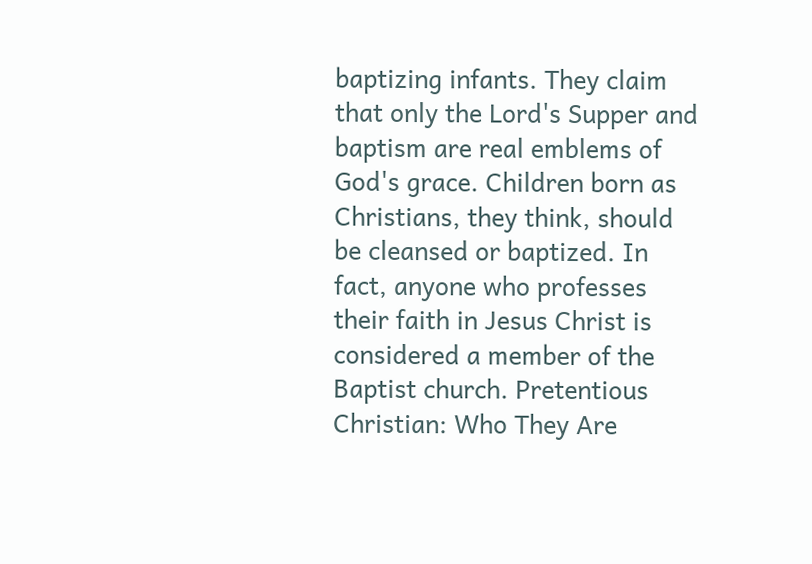baptizing infants. They claim that only the Lord's Supper and baptism are real emblems of God's grace. Children born as Christians, they think, should be cleansed or baptized. In fact, anyone who professes their faith in Jesus Christ is considered a member of the Baptist church. Pretentious Christian: Who They Are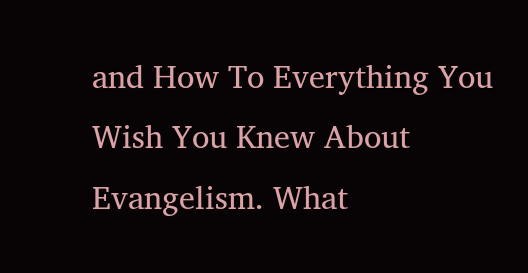and How To Everything You Wish You Knew About Evangelism. What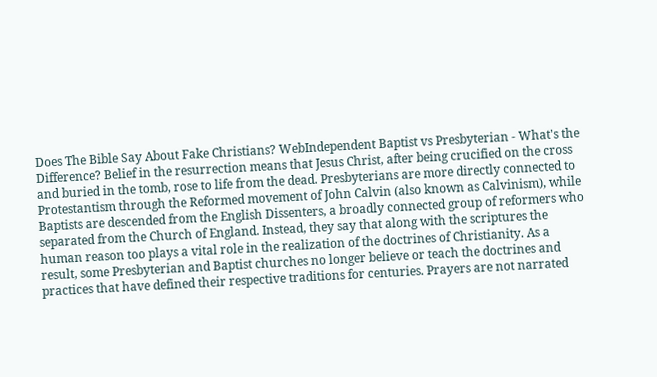Does The Bible Say About Fake Christians? WebIndependent Baptist vs Presbyterian - What's the Difference? Belief in the resurrection means that Jesus Christ, after being crucified on the cross and buried in the tomb, rose to life from the dead. Presbyterians are more directly connected to Protestantism through the Reformed movement of John Calvin (also known as Calvinism), while Baptists are descended from the English Dissenters, a broadly connected group of reformers who separated from the Church of England. Instead, they say that along with the scriptures the human reason too plays a vital role in the realization of the doctrines of Christianity. As a result, some Presbyterian and Baptist churches no longer believe or teach the doctrines and practices that have defined their respective traditions for centuries. Prayers are not narrated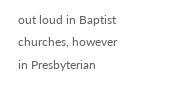out loud in Baptist churches, however in Presbyterian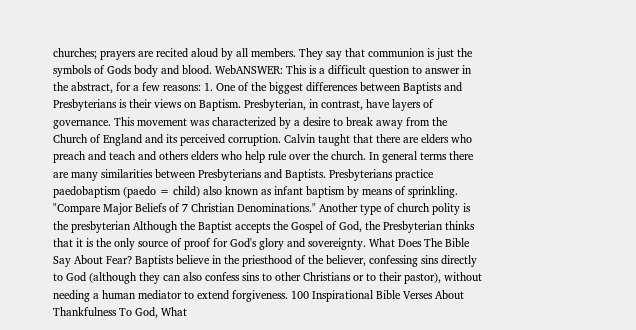churches; prayers are recited aloud by all members. They say that communion is just the symbols of Gods body and blood. WebANSWER: This is a difficult question to answer in the abstract, for a few reasons: 1. One of the biggest differences between Baptists and Presbyterians is their views on Baptism. Presbyterian, in contrast, have layers of governance. This movement was characterized by a desire to break away from the Church of England and its perceived corruption. Calvin taught that there are elders who preach and teach and others elders who help rule over the church. In general terms there are many similarities between Presbyterians and Baptists. Presbyterians practice paedobaptism (paedo = child) also known as infant baptism by means of sprinkling. "Compare Major Beliefs of 7 Christian Denominations." Another type of church polity is the presbyterian Although the Baptist accepts the Gospel of God, the Presbyterian thinks that it is the only source of proof for God's glory and sovereignty. What Does The Bible Say About Fear? Baptists believe in the priesthood of the believer, confessing sins directly to God (although they can also confess sins to other Christians or to their pastor), without needing a human mediator to extend forgiveness. 100 Inspirational Bible Verses About Thankfulness To God, What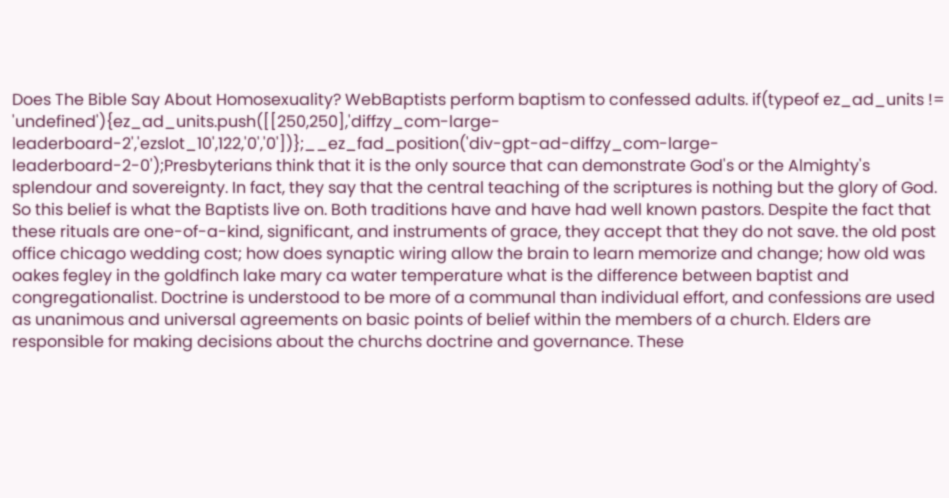Does The Bible Say About Homosexuality? WebBaptists perform baptism to confessed adults. if(typeof ez_ad_units != 'undefined'){ez_ad_units.push([[250,250],'diffzy_com-large-leaderboard-2','ezslot_10',122,'0','0'])};__ez_fad_position('div-gpt-ad-diffzy_com-large-leaderboard-2-0');Presbyterians think that it is the only source that can demonstrate God's or the Almighty's splendour and sovereignty. In fact, they say that the central teaching of the scriptures is nothing but the glory of God. So this belief is what the Baptists live on. Both traditions have and have had well known pastors. Despite the fact that these rituals are one-of-a-kind, significant, and instruments of grace, they accept that they do not save. the old post office chicago wedding cost; how does synaptic wiring allow the brain to learn memorize and change; how old was oakes fegley in the goldfinch lake mary ca water temperature what is the difference between baptist and congregationalist. Doctrine is understood to be more of a communal than individual effort, and confessions are used as unanimous and universal agreements on basic points of belief within the members of a church. Elders are responsible for making decisions about the churchs doctrine and governance. These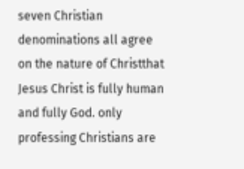seven Christian denominations all agree on the nature of Christthat Jesus Christ is fully human and fully God. only professing Christians are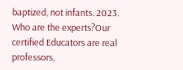baptized, not infants. 2023. Who are the experts?Our certified Educators are real professors,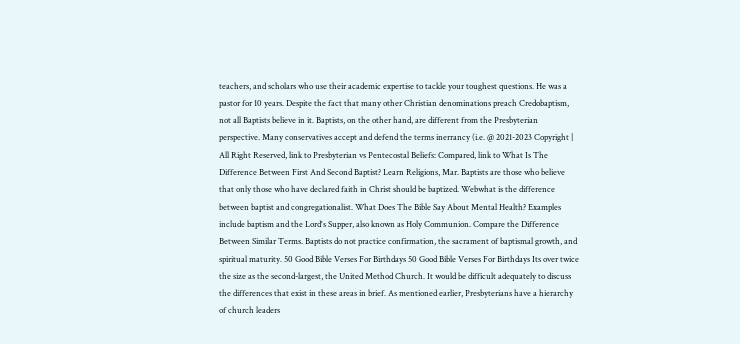teachers, and scholars who use their academic expertise to tackle your toughest questions. He was a pastor for 10 years. Despite the fact that many other Christian denominations preach Credobaptism, not all Baptists believe in it. Baptists, on the other hand, are different from the Presbyterian perspective. Many conservatives accept and defend the terms inerrancy (i.e. @ 2021-2023 Copyright | All Right Reserved, link to Presbyterian vs Pentecostal Beliefs: Compared, link to What Is The Difference Between First And Second Baptist? Learn Religions, Mar. Baptists are those who believe that only those who have declared faith in Christ should be baptized. Webwhat is the difference between baptist and congregationalist. What Does The Bible Say About Mental Health? Examples include baptism and the Lord's Supper, also known as Holy Communion. Compare the Difference Between Similar Terms. Baptists do not practice confirmation, the sacrament of baptismal growth, and spiritual maturity. 50 Good Bible Verses For Birthdays 50 Good Bible Verses For Birthdays Its over twice the size as the second-largest, the United Method Church. It would be difficult adequately to discuss the differences that exist in these areas in brief. As mentioned earlier, Presbyterians have a hierarchy of church leaders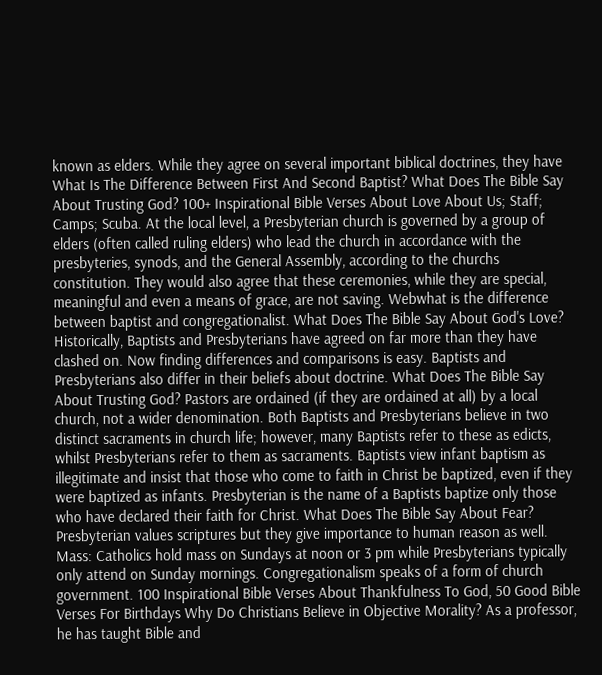known as elders. While they agree on several important biblical doctrines, they have What Is The Difference Between First And Second Baptist? What Does The Bible Say About Trusting God? 100+ Inspirational Bible Verses About Love About Us; Staff; Camps; Scuba. At the local level, a Presbyterian church is governed by a group of elders (often called ruling elders) who lead the church in accordance with the presbyteries, synods, and the General Assembly, according to the churchs constitution. They would also agree that these ceremonies, while they are special, meaningful and even a means of grace, are not saving. Webwhat is the difference between baptist and congregationalist. What Does The Bible Say About God's Love? Historically, Baptists and Presbyterians have agreed on far more than they have clashed on. Now finding differences and comparisons is easy. Baptists and Presbyterians also differ in their beliefs about doctrine. What Does The Bible Say About Trusting God? Pastors are ordained (if they are ordained at all) by a local church, not a wider denomination. Both Baptists and Presbyterians believe in two distinct sacraments in church life; however, many Baptists refer to these as edicts, whilst Presbyterians refer to them as sacraments. Baptists view infant baptism as illegitimate and insist that those who come to faith in Christ be baptized, even if they were baptized as infants. Presbyterian is the name of a Baptists baptize only those who have declared their faith for Christ. What Does The Bible Say About Fear? Presbyterian values scriptures but they give importance to human reason as well. Mass: Catholics hold mass on Sundays at noon or 3 pm while Presbyterians typically only attend on Sunday mornings. Congregationalism speaks of a form of church government. 100 Inspirational Bible Verses About Thankfulness To God, 50 Good Bible Verses For Birthdays Why Do Christians Believe in Objective Morality? As a professor, he has taught Bible and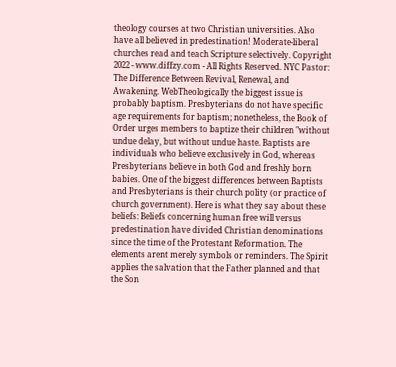theology courses at two Christian universities. Also have all believed in predestination! Moderate-liberal churches read and teach Scripture selectively. Copyright 2022 - www.diffzy.com - All Rights Reserved. NYC Pastor: The Difference Between Revival, Renewal, and Awakening. WebTheologically the biggest issue is probably baptism. Presbyterians do not have specific age requirements for baptism; nonetheless, the Book of Order urges members to baptize their children "without undue delay, but without undue haste. Baptists are individuals who believe exclusively in God, whereas Presbyterians believe in both God and freshly born babies. One of the biggest differences between Baptists and Presbyterians is their church polity (or practice of church government). Here is what they say about these beliefs: Beliefs concerning human free will versus predestination have divided Christian denominations since the time of the Protestant Reformation. The elements arent merely symbols or reminders. The Spirit applies the salvation that the Father planned and that the Son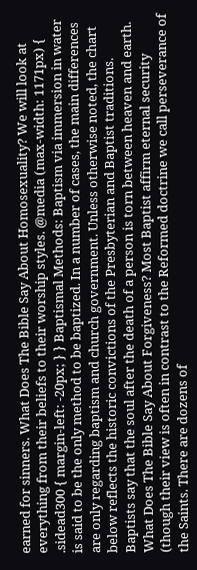earned for sinners. What Does The Bible Say About Homosexuality? We will look at everything from their beliefs to their worship styles. @media (max-width: 1171px) { .sidead300 { margin-left: -20px; } } Baptismal Methods: Baptism via immersion in water is said to be the only method to be baptized. In a number of cases, the main differences are only regarding baptism and church government. Unless otherwise noted, the chart below reflects the historic convictions of the Presbyterian and Baptist traditions. Baptists say that the soul after the death of a person is torn between heaven and earth. What Does The Bible Say About Forgiveness? Most Baptist affirm eternal security (though their view is often in contrast to the Reformed doctrine we call perseverance of the Saints. There are dozens of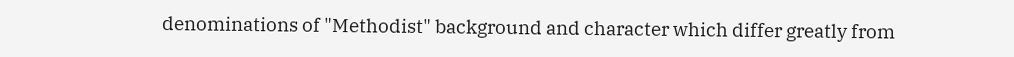denominations of "Methodist" background and character which differ greatly from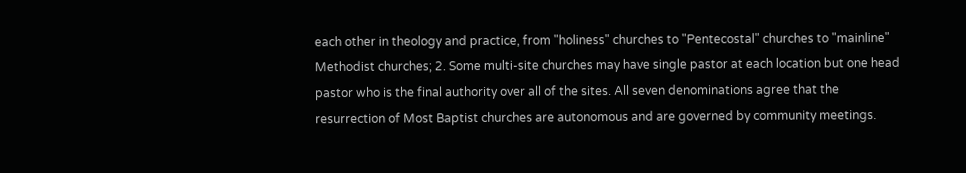each other in theology and practice, from "holiness" churches to "Pentecostal" churches to "mainline" Methodist churches; 2. Some multi-site churches may have single pastor at each location but one head pastor who is the final authority over all of the sites. All seven denominations agree that the resurrection of Most Baptist churches are autonomous and are governed by community meetings.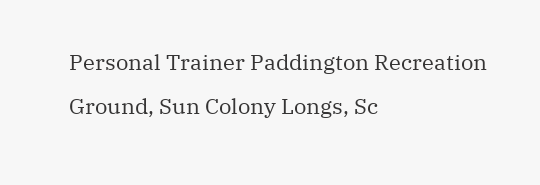Personal Trainer Paddington Recreation Ground, Sun Colony Longs, Sc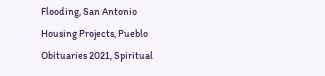Flooding, San Antonio Housing Projects, Pueblo Obituaries 2021, Spiritual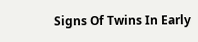Signs Of Twins In Early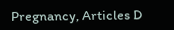Pregnancy, Articles D